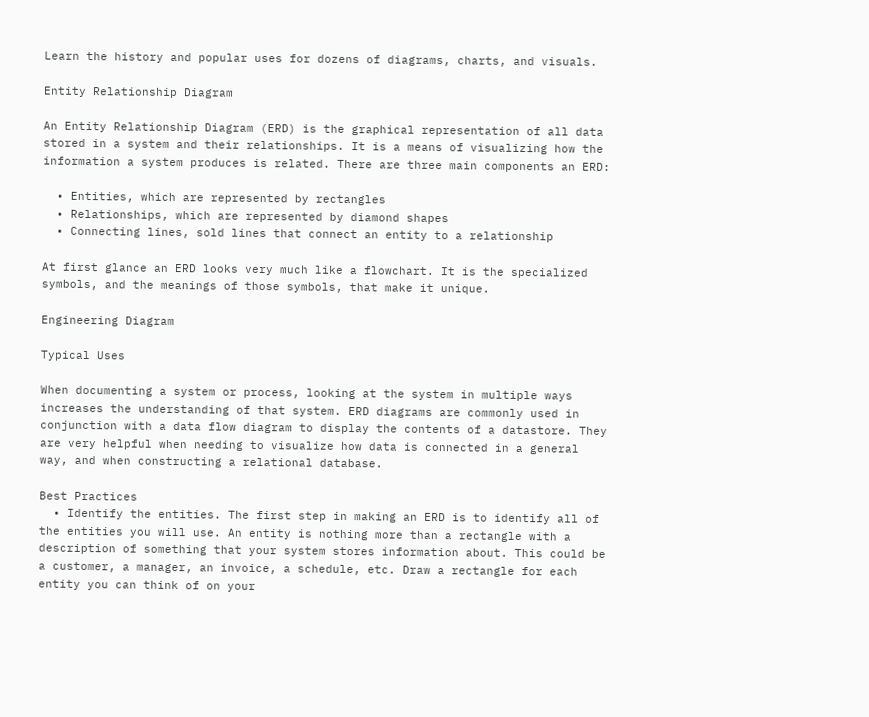Learn the history and popular uses for dozens of diagrams, charts, and visuals.

Entity Relationship Diagram

An Entity Relationship Diagram (ERD) is the graphical representation of all data stored in a system and their relationships. It is a means of visualizing how the information a system produces is related. There are three main components an ERD:

  • Entities, which are represented by rectangles
  • Relationships, which are represented by diamond shapes
  • Connecting lines, sold lines that connect an entity to a relationship

At first glance an ERD looks very much like a flowchart. It is the specialized symbols, and the meanings of those symbols, that make it unique.

Engineering Diagram

Typical Uses

When documenting a system or process, looking at the system in multiple ways increases the understanding of that system. ERD diagrams are commonly used in conjunction with a data flow diagram to display the contents of a datastore. They are very helpful when needing to visualize how data is connected in a general way, and when constructing a relational database.

Best Practices
  • Identify the entities. The first step in making an ERD is to identify all of the entities you will use. An entity is nothing more than a rectangle with a description of something that your system stores information about. This could be a customer, a manager, an invoice, a schedule, etc. Draw a rectangle for each entity you can think of on your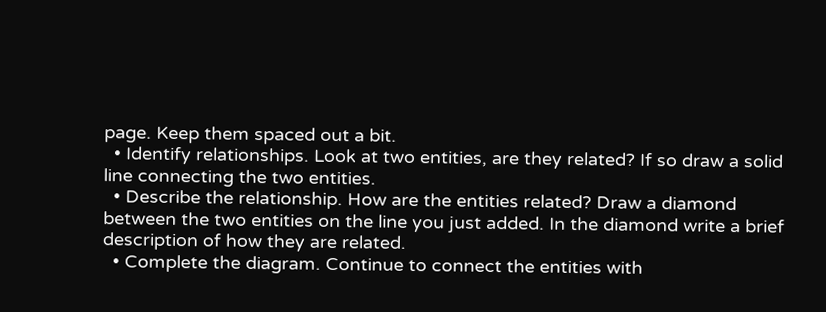page. Keep them spaced out a bit.
  • Identify relationships. Look at two entities, are they related? If so draw a solid line connecting the two entities.
  • Describe the relationship. How are the entities related? Draw a diamond between the two entities on the line you just added. In the diamond write a brief description of how they are related.
  • Complete the diagram. Continue to connect the entities with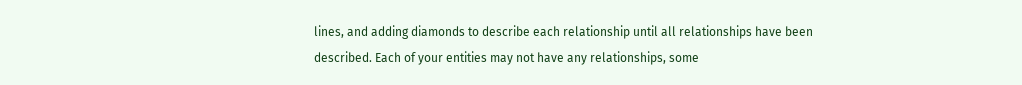lines, and adding diamonds to describe each relationship until all relationships have been described. Each of your entities may not have any relationships, some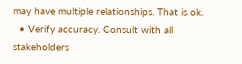may have multiple relationships. That is ok.
  • Verify accuracy. Consult with all stakeholders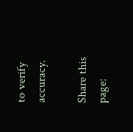to verify accuracy.

Share this page: